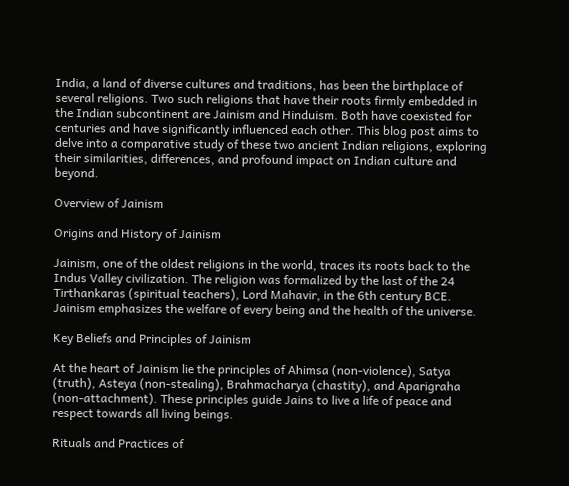India, a land of diverse cultures and traditions, has been the birthplace of several religions. Two such religions that have their roots firmly embedded in the Indian subcontinent are Jainism and Hinduism. Both have coexisted for centuries and have significantly influenced each other. This blog post aims to delve into a comparative study of these two ancient Indian religions, exploring their similarities, differences, and profound impact on Indian culture and beyond.

Overview of Jainism

Origins and History of Jainism

Jainism, one of the oldest religions in the world, traces its roots back to the Indus Valley civilization. The religion was formalized by the last of the 24 Tirthankaras (spiritual teachers), Lord Mahavir, in the 6th century BCE. Jainism emphasizes the welfare of every being and the health of the universe.

Key Beliefs and Principles of Jainism

At the heart of Jainism lie the principles of Ahimsa (non-violence), Satya (truth), Asteya (non-stealing), Brahmacharya (chastity), and Aparigraha (non-attachment). These principles guide Jains to live a life of peace and respect towards all living beings.

Rituals and Practices of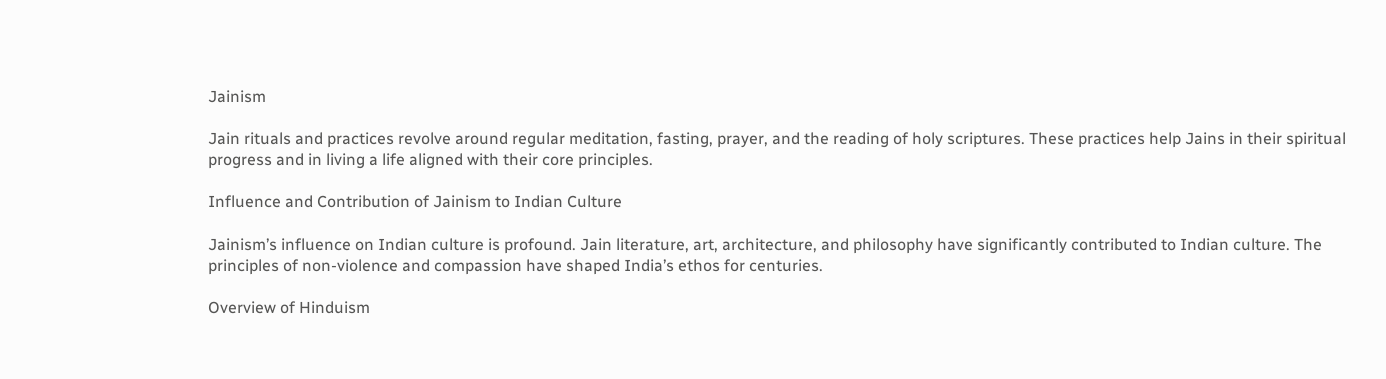Jainism

Jain rituals and practices revolve around regular meditation, fasting, prayer, and the reading of holy scriptures. These practices help Jains in their spiritual progress and in living a life aligned with their core principles.

Influence and Contribution of Jainism to Indian Culture

Jainism’s influence on Indian culture is profound. Jain literature, art, architecture, and philosophy have significantly contributed to Indian culture. The principles of non-violence and compassion have shaped India’s ethos for centuries.

Overview of Hinduism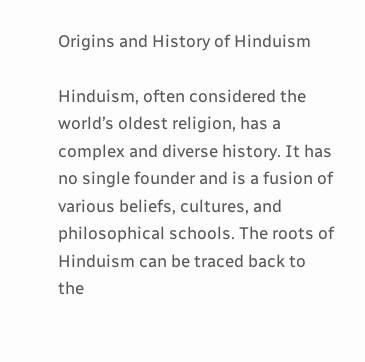Origins and History of Hinduism

Hinduism, often considered the world’s oldest religion, has a complex and diverse history. It has no single founder and is a fusion of various beliefs, cultures, and philosophical schools. The roots of Hinduism can be traced back to the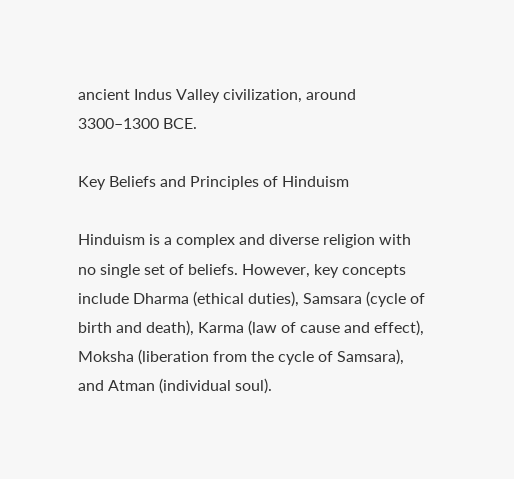ancient Indus Valley civilization, around 3300–1300 BCE.

Key Beliefs and Principles of Hinduism

Hinduism is a complex and diverse religion with no single set of beliefs. However, key concepts include Dharma (ethical duties), Samsara (cycle of birth and death), Karma (law of cause and effect), Moksha (liberation from the cycle of Samsara), and Atman (individual soul).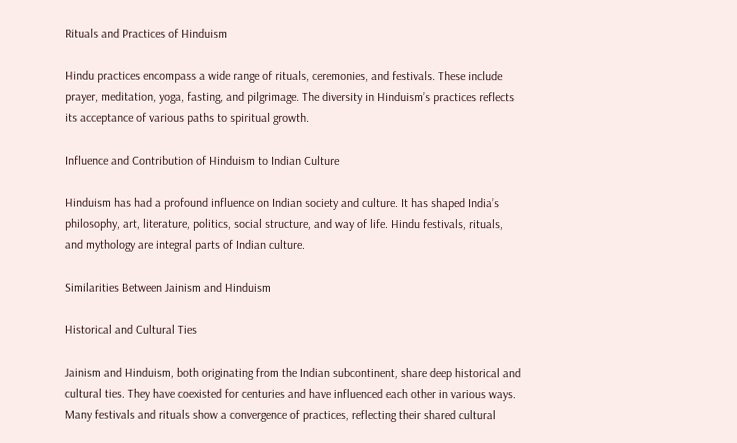Rituals and Practices of Hinduism

Hindu practices encompass a wide range of rituals, ceremonies, and festivals. These include prayer, meditation, yoga, fasting, and pilgrimage. The diversity in Hinduism’s practices reflects its acceptance of various paths to spiritual growth.

Influence and Contribution of Hinduism to Indian Culture

Hinduism has had a profound influence on Indian society and culture. It has shaped India’s philosophy, art, literature, politics, social structure, and way of life. Hindu festivals, rituals, and mythology are integral parts of Indian culture.

Similarities Between Jainism and Hinduism

Historical and Cultural Ties

Jainism and Hinduism, both originating from the Indian subcontinent, share deep historical and cultural ties. They have coexisted for centuries and have influenced each other in various ways. Many festivals and rituals show a convergence of practices, reflecting their shared cultural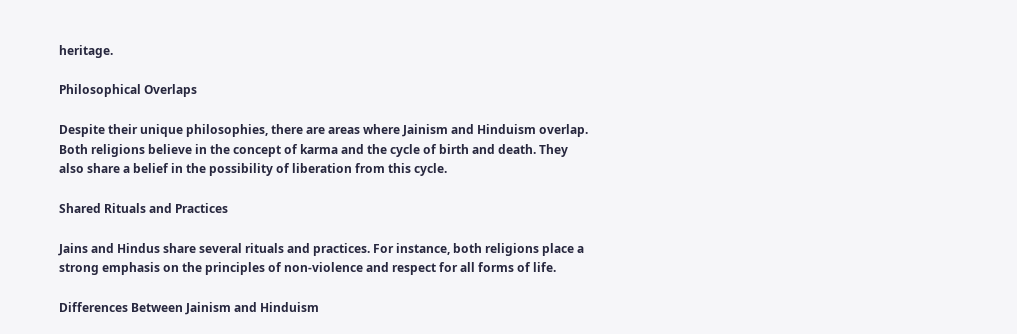heritage.

Philosophical Overlaps

Despite their unique philosophies, there are areas where Jainism and Hinduism overlap. Both religions believe in the concept of karma and the cycle of birth and death. They also share a belief in the possibility of liberation from this cycle.

Shared Rituals and Practices

Jains and Hindus share several rituals and practices. For instance, both religions place a strong emphasis on the principles of non-violence and respect for all forms of life.

Differences Between Jainism and Hinduism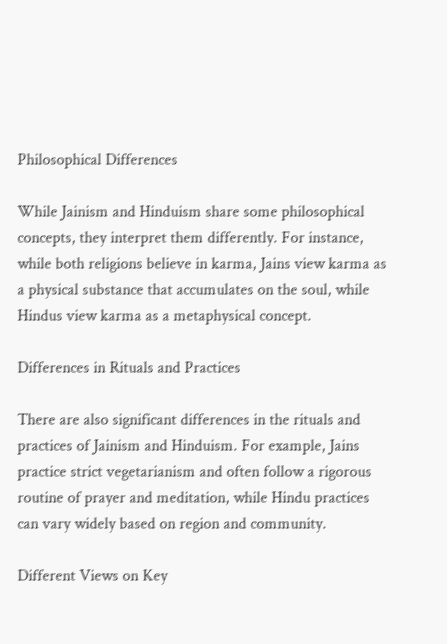Philosophical Differences

While Jainism and Hinduism share some philosophical concepts, they interpret them differently. For instance, while both religions believe in karma, Jains view karma as a physical substance that accumulates on the soul, while Hindus view karma as a metaphysical concept.

Differences in Rituals and Practices

There are also significant differences in the rituals and practices of Jainism and Hinduism. For example, Jains practice strict vegetarianism and often follow a rigorous routine of prayer and meditation, while Hindu practices can vary widely based on region and community.

Different Views on Key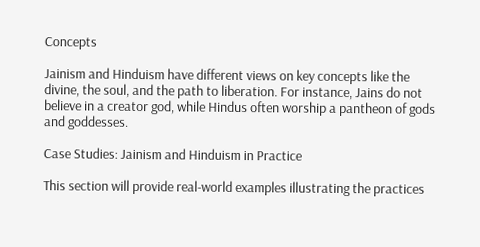Concepts

Jainism and Hinduism have different views on key concepts like the divine, the soul, and the path to liberation. For instance, Jains do not believe in a creator god, while Hindus often worship a pantheon of gods and goddesses.

Case Studies: Jainism and Hinduism in Practice

This section will provide real-world examples illustrating the practices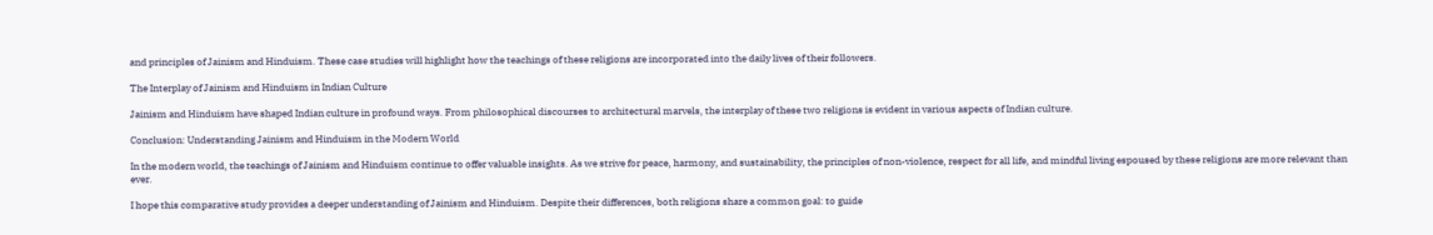and principles of Jainism and Hinduism. These case studies will highlight how the teachings of these religions are incorporated into the daily lives of their followers.

The Interplay of Jainism and Hinduism in Indian Culture

Jainism and Hinduism have shaped Indian culture in profound ways. From philosophical discourses to architectural marvels, the interplay of these two religions is evident in various aspects of Indian culture.

Conclusion: Understanding Jainism and Hinduism in the Modern World

In the modern world, the teachings of Jainism and Hinduism continue to offer valuable insights. As we strive for peace, harmony, and sustainability, the principles of non-violence, respect for all life, and mindful living espoused by these religions are more relevant than ever.

I hope this comparative study provides a deeper understanding of Jainism and Hinduism. Despite their differences, both religions share a common goal: to guide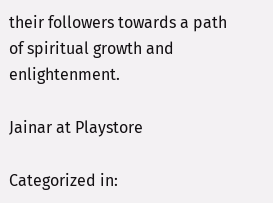their followers towards a path of spiritual growth and enlightenment.

Jainar at Playstore

Categorized in: